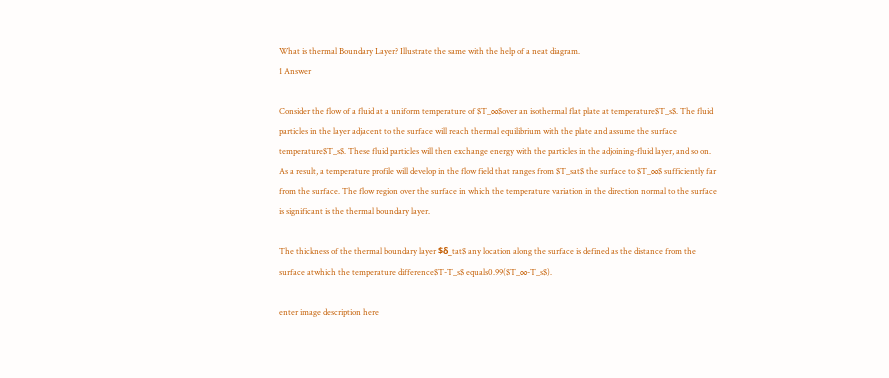What is thermal Boundary Layer? Illustrate the same with the help of a neat diagram.
1 Answer

Consider the flow of a fluid at a uniform temperature of $T_∞$over an isothermal flat plate at temperature$T_s$. The fluid particles in the layer adjacent to the surface will reach thermal equilibrium with the plate and assume the surface temperature$T_s$. These fluid particles will then exchange energy with the particles in the adjoining-fluid layer, and so on. As a result, a temperature profile will develop in the flow field that ranges from $T_sat$ the surface to $T_∞$ sufficiently far from the surface. The flow region over the surface in which the temperature variation in the direction normal to the surface is significant is the thermal boundary layer.

The thickness of the thermal boundary layer $δ_tat$ any location along the surface is defined as the distance from the surface atwhich the temperature difference$T-T_s$ equals0.99($T_∞-T_s$).

enter image description here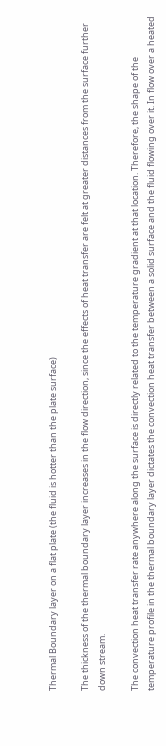Thermal Boundary layer on a flat plate (the fluid is hotter than the plate surface)

The thickness of the thermal boundary layer increases in the flow direction, since the effects of heat transfer are felt at greater distances from the surface further down stream.

The convection heat transfer rate anywhere along the surface is directly related to the temperature gradient at that location. Therefore, the shape of the temperature profile in the thermal boundary layer dictates the convection heat transfer between a solid surface and the fluid flowing over it. In flow over a heated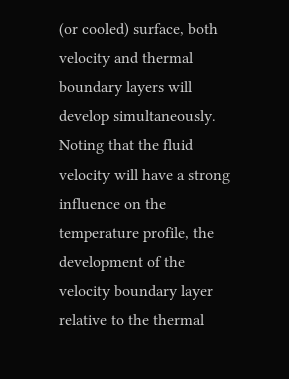(or cooled) surface, both velocity and thermal boundary layers will develop simultaneously. Noting that the fluid velocity will have a strong influence on the temperature profile, the development of the velocity boundary layer relative to the thermal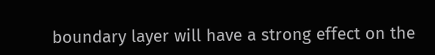boundary layer will have a strong effect on the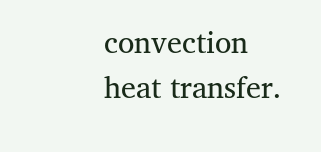convection heat transfer.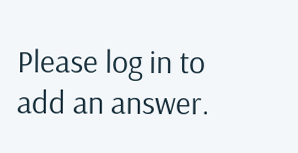Please log in to add an answer.